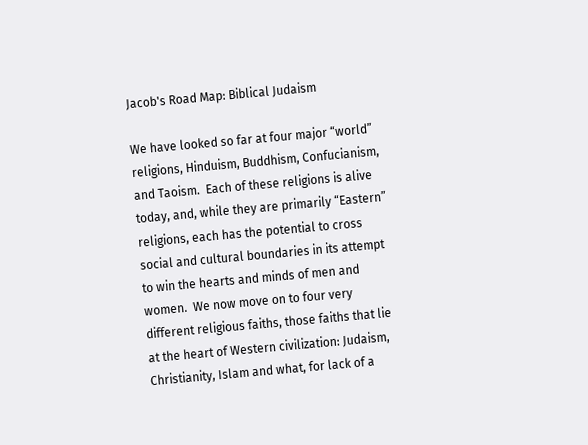Jacob's Road Map: Biblical Judaism

We have looked so far at four major “world” religions, Hinduism, Buddhism, Confucianism, and Taoism.  Each of these religions is alive today, and, while they are primarily “Eastern” religions, each has the potential to cross social and cultural boundaries in its attempt to win the hearts and minds of men and women.  We now move on to four very different religious faiths, those faiths that lie at the heart of Western civilization: Judaism, Christianity, Islam and what, for lack of a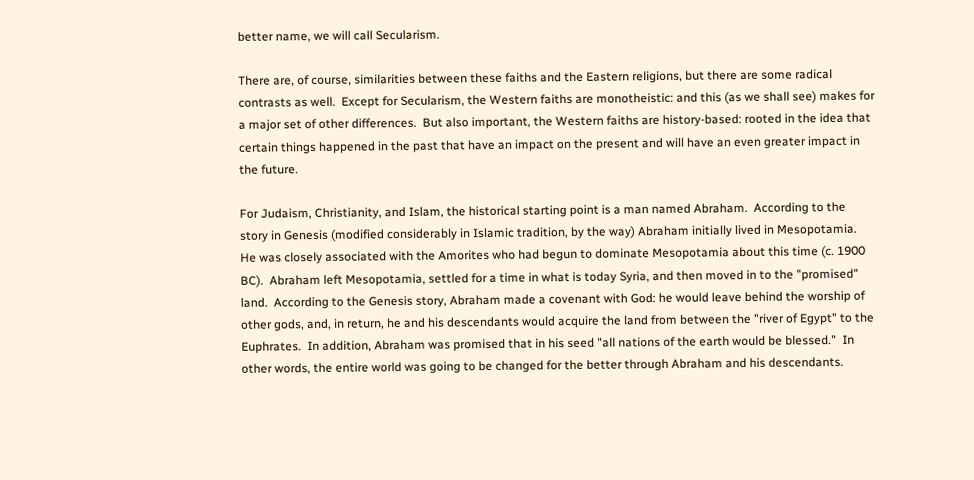better name, we will call Secularism.

There are, of course, similarities between these faiths and the Eastern religions, but there are some radical contrasts as well.  Except for Secularism, the Western faiths are monotheistic: and this (as we shall see) makes for a major set of other differences.  But also important, the Western faiths are history-based: rooted in the idea that certain things happened in the past that have an impact on the present and will have an even greater impact in the future.

For Judaism, Christianity, and Islam, the historical starting point is a man named Abraham.  According to the story in Genesis (modified considerably in Islamic tradition, by the way) Abraham initially lived in Mesopotamia.  He was closely associated with the Amorites who had begun to dominate Mesopotamia about this time (c. 1900 BC).  Abraham left Mesopotamia, settled for a time in what is today Syria, and then moved in to the "promised" land.  According to the Genesis story, Abraham made a covenant with God: he would leave behind the worship of other gods, and, in return, he and his descendants would acquire the land from between the "river of Egypt" to the Euphrates.  In addition, Abraham was promised that in his seed "all nations of the earth would be blessed."  In other words, the entire world was going to be changed for the better through Abraham and his descendants.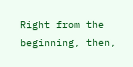Right from the beginning, then,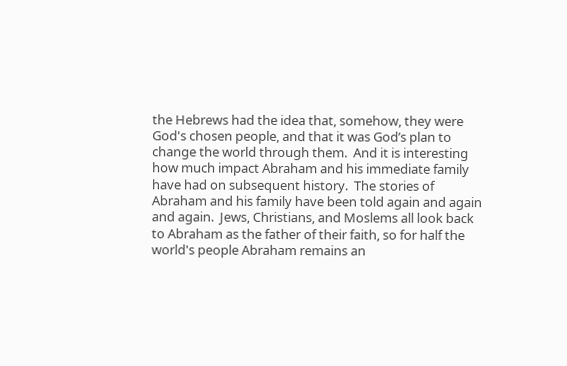the Hebrews had the idea that, somehow, they were God's chosen people, and that it was God’s plan to change the world through them.  And it is interesting how much impact Abraham and his immediate family have had on subsequent history.  The stories of Abraham and his family have been told again and again and again.  Jews, Christians, and Moslems all look back to Abraham as the father of their faith, so for half the world's people Abraham remains an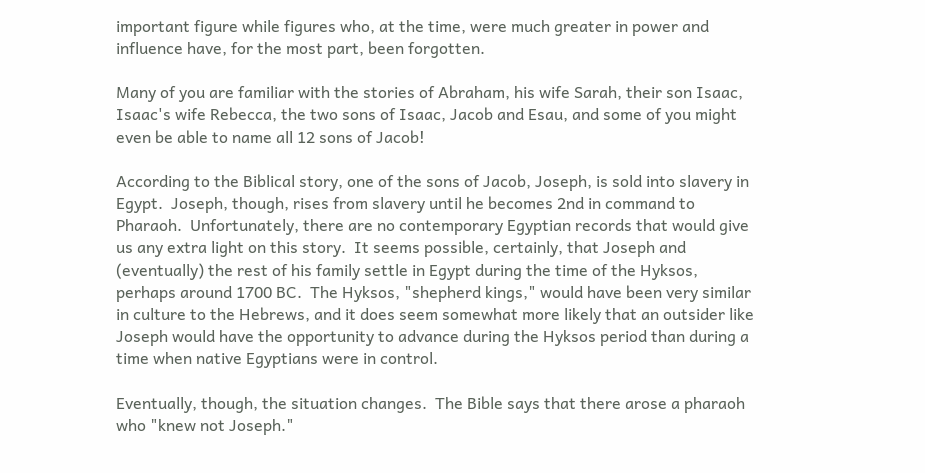important figure while figures who, at the time, were much greater in power and influence have, for the most part, been forgotten.

Many of you are familiar with the stories of Abraham, his wife Sarah, their son Isaac, Isaac's wife Rebecca, the two sons of Isaac, Jacob and Esau, and some of you might even be able to name all 12 sons of Jacob!

According to the Biblical story, one of the sons of Jacob, Joseph, is sold into slavery in Egypt.  Joseph, though, rises from slavery until he becomes 2nd in command to Pharaoh.  Unfortunately, there are no contemporary Egyptian records that would give us any extra light on this story.  It seems possible, certainly, that Joseph and (eventually) the rest of his family settle in Egypt during the time of the Hyksos, perhaps around 1700 BC.  The Hyksos, "shepherd kings," would have been very similar in culture to the Hebrews, and it does seem somewhat more likely that an outsider like Joseph would have the opportunity to advance during the Hyksos period than during a time when native Egyptians were in control.

Eventually, though, the situation changes.  The Bible says that there arose a pharaoh who "knew not Joseph."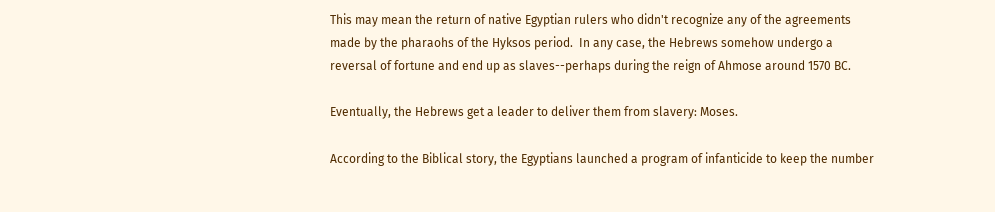This may mean the return of native Egyptian rulers who didn't recognize any of the agreements made by the pharaohs of the Hyksos period.  In any case, the Hebrews somehow undergo a reversal of fortune and end up as slaves--perhaps during the reign of Ahmose around 1570 BC.

Eventually, the Hebrews get a leader to deliver them from slavery: Moses.

According to the Biblical story, the Egyptians launched a program of infanticide to keep the number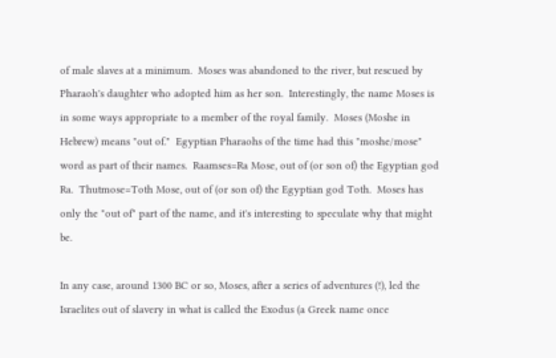of male slaves at a minimum.  Moses was abandoned to the river, but rescued by Pharaoh's daughter who adopted him as her son.  Interestingly, the name Moses is in some ways appropriate to a member of the royal family.  Moses (Moshe in Hebrew) means "out of."  Egyptian Pharaohs of the time had this "moshe/mose" word as part of their names.  Raamses=Ra Mose, out of (or son of) the Egyptian god Ra.  Thutmose=Toth Mose, out of (or son of) the Egyptian god Toth.  Moses has only the "out of" part of the name, and it's interesting to speculate why that might be.

In any case, around 1300 BC or so, Moses, after a series of adventures (!), led the Israelites out of slavery in what is called the Exodus (a Greek name once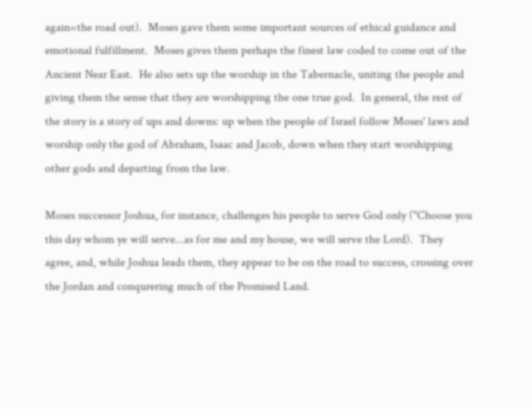again=the road out).  Moses gave them some important sources of ethical guidance and emotional fulfillment.  Moses gives them perhaps the finest law coded to come out of the Ancient Near East.  He also sets up the worship in the Tabernacle, uniting the people and giving them the sense that they are worshipping the one true god.  In general, the rest of the story is a story of ups and downs: up when the people of Israel follow Moses' laws and worship only the god of Abraham, Isaac and Jacob, down when they start worshipping other gods and departing from the law.

Moses successor Joshua, for instance, challenges his people to serve God only ("Choose you this day whom ye will serve...as for me and my house, we will serve the Lord).  They agree, and, while Joshua leads them, they appear to be on the road to success, crossing over the Jordan and conqurering much of the Promised Land.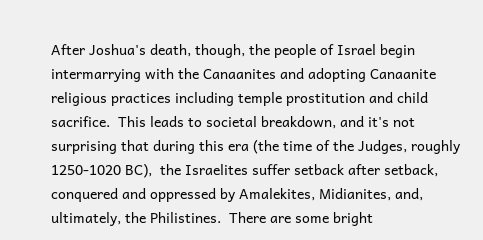After Joshua's death, though, the people of Israel begin intermarrying with the Canaanites and adopting Canaanite religious practices including temple prostitution and child sacrifice.  This leads to societal breakdown, and it's not surprising that during this era (the time of the Judges, roughly 1250-1020 BC),  the Israelites suffer setback after setback, conquered and oppressed by Amalekites, Midianites, and, ultimately, the Philistines.  There are some bright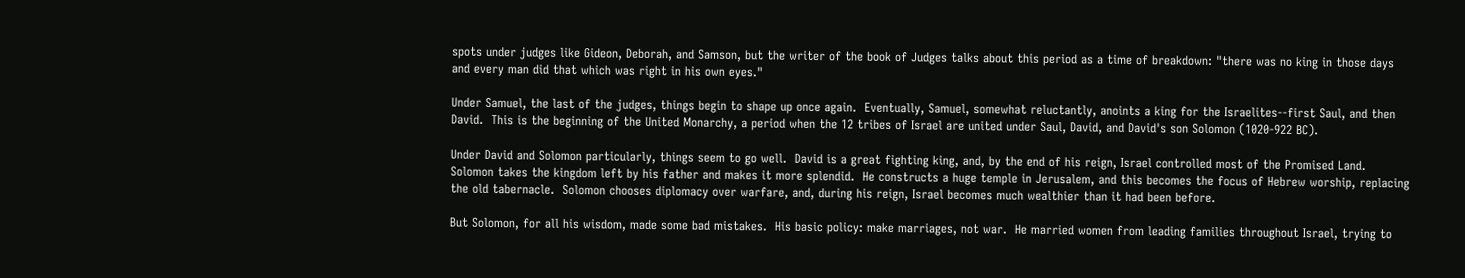spots under judges like Gideon, Deborah, and Samson, but the writer of the book of Judges talks about this period as a time of breakdown: "there was no king in those days and every man did that which was right in his own eyes."

Under Samuel, the last of the judges, things begin to shape up once again.  Eventually, Samuel, somewhat reluctantly, anoints a king for the Israelites--first Saul, and then David.  This is the beginning of the United Monarchy, a period when the 12 tribes of Israel are united under Saul, David, and David's son Solomon (1020-922 BC).

Under David and Solomon particularly, things seem to go well.  David is a great fighting king, and, by the end of his reign, Israel controlled most of the Promised Land.  Solomon takes the kingdom left by his father and makes it more splendid.  He constructs a huge temple in Jerusalem, and this becomes the focus of Hebrew worship, replacing the old tabernacle.  Solomon chooses diplomacy over warfare, and, during his reign, Israel becomes much wealthier than it had been before.

But Solomon, for all his wisdom, made some bad mistakes.  His basic policy: make marriages, not war.  He married women from leading families throughout Israel, trying to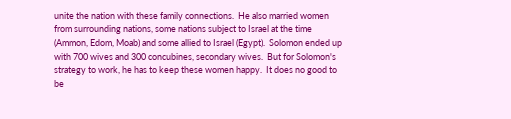unite the nation with these family connections.  He also married women from surrounding nations, some nations subject to Israel at the time (Ammon, Edom, Moab) and some allied to Israel (Egypt).  Solomon ended up with 700 wives and 300 concubines, secondary wives.  But for Solomon's strategy to work, he has to keep these women happy.  It does no good to be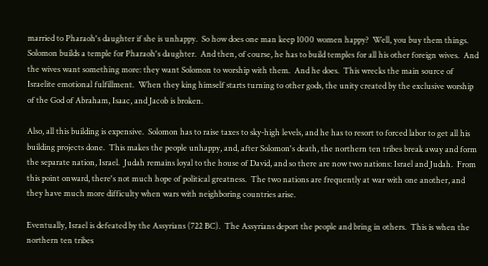married to Pharaoh's daughter if she is unhappy.  So how does one man keep 1000 women happy?  Well, you buy them things.  Solomon builds a temple for Pharaoh's daughter.  And then, of course, he has to build temples for all his other foreign wives.  And the wives want something more: they want Solomon to worship with them.  And he does.  This wrecks the main source of Israelite emotional fulfillment.  When they king himself starts turning to other gods, the unity created by the exclusive worship of the God of Abraham, Isaac, and Jacob is broken.

Also, all this building is expensive.  Solomon has to raise taxes to sky-high levels, and he has to resort to forced labor to get all his building projects done.  This makes the people unhappy, and, after Solomon's death, the northern ten tribes break away and form the separate nation, Israel.  Judah remains loyal to the house of David, and so there are now two nations: Israel and Judah.  From this point onward, there's not much hope of political greatness.  The two nations are frequently at war with one another, and they have much more difficulty when wars with neighboring countries arise.

Eventually, Israel is defeated by the Assyrians (722 BC).  The Assyrians deport the people and bring in others.  This is when the northern ten tribes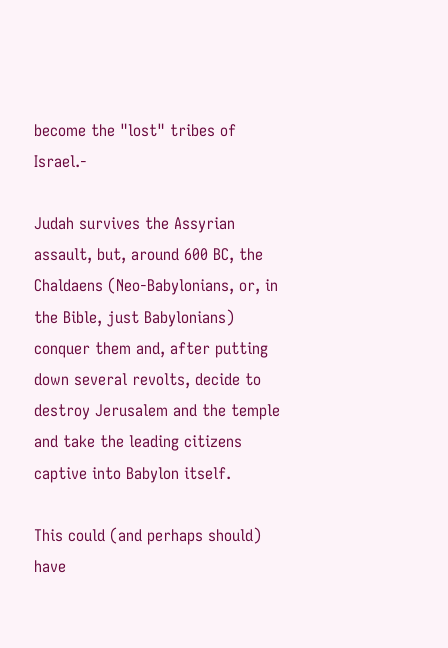become the "lost" tribes of Israel.-

Judah survives the Assyrian assault, but, around 600 BC, the Chaldaens (Neo-Babylonians, or, in the Bible, just Babylonians) conquer them and, after putting down several revolts, decide to destroy Jerusalem and the temple and take the leading citizens captive into Babylon itself.

This could (and perhaps should) have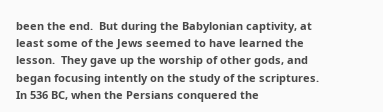been the end.  But during the Babylonian captivity, at least some of the Jews seemed to have learned the lesson.  They gave up the worship of other gods, and began focusing intently on the study of the scriptures.  In 536 BC, when the Persians conquered the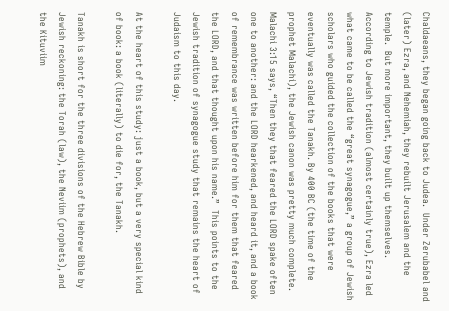Chaldaeans, they began going back to Judea.  Under Zerubabel and (later) Ezra, and Nehemiah, they rebuilt Jerusalem and the temple.  But more important, they built up themselves.  According to Jewish tradition (almost certainly true), Ezra led what came to be called the “great synagogue,” a group of Jewish scholars who guided the collection of the books that were eventually was called the Tanakh. By 400 BC (the time of the prophet Malachi), the Jewish canon was pretty much complete.  Malachi 3:15 says, “Then they that feared the LORD spake often one to another: and the LORD hearkened, and heard it, and a book of remembrance was written before him for them that feared the LORD, and that thought upon his name.”  This points to the Jewish tradition of synagogue study that remains the heart of Judaism to this day.

At the heart of this study: just a book, but a very special kind of book: a book (literally) to die for, the Tanakh.

Tanakh is short for the three divisions of the Hebrew Bible by Jewish reckoning: the Torah (law), the Neviim (prophets), and the Kituviim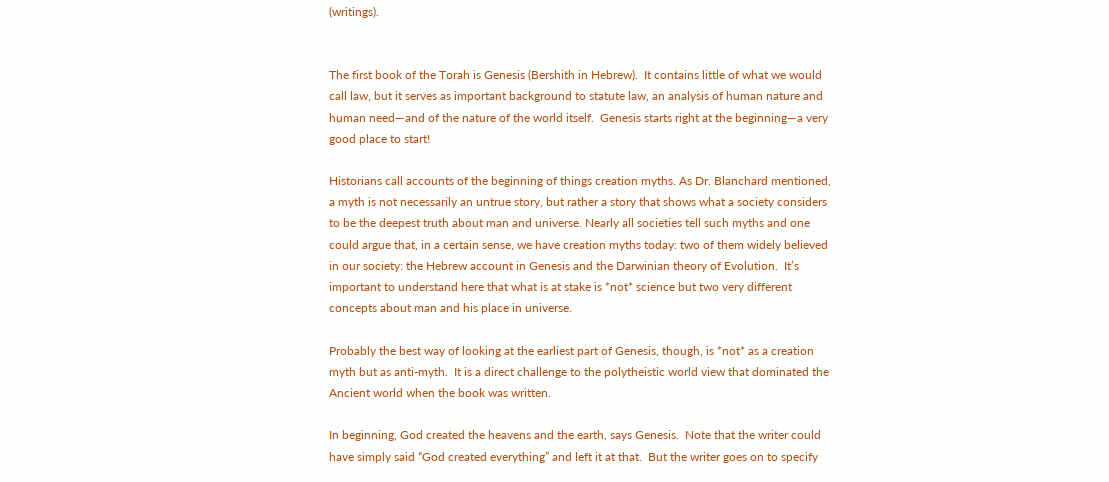(writings).


The first book of the Torah is Genesis (Bershith in Hebrew).  It contains little of what we would call law, but it serves as important background to statute law, an analysis of human nature and human need—and of the nature of the world itself.  Genesis starts right at the beginning—a very good place to start!

Historians call accounts of the beginning of things creation myths. As Dr. Blanchard mentioned, a myth is not necessarily an untrue story, but rather a story that shows what a society considers to be the deepest truth about man and universe. Nearly all societies tell such myths and one could argue that, in a certain sense, we have creation myths today: two of them widely believed in our society: the Hebrew account in Genesis and the Darwinian theory of Evolution.  It’s important to understand here that what is at stake is *not* science but two very different concepts about man and his place in universe.

Probably the best way of looking at the earliest part of Genesis, though, is *not* as a creation myth but as anti-myth.  It is a direct challenge to the polytheistic world view that dominated the Ancient world when the book was written.

In beginning, God created the heavens and the earth, says Genesis.  Note that the writer could have simply said “God created everything” and left it at that.  But the writer goes on to specify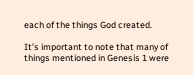each of the things God created.

It’s important to note that many of things mentioned in Genesis 1 were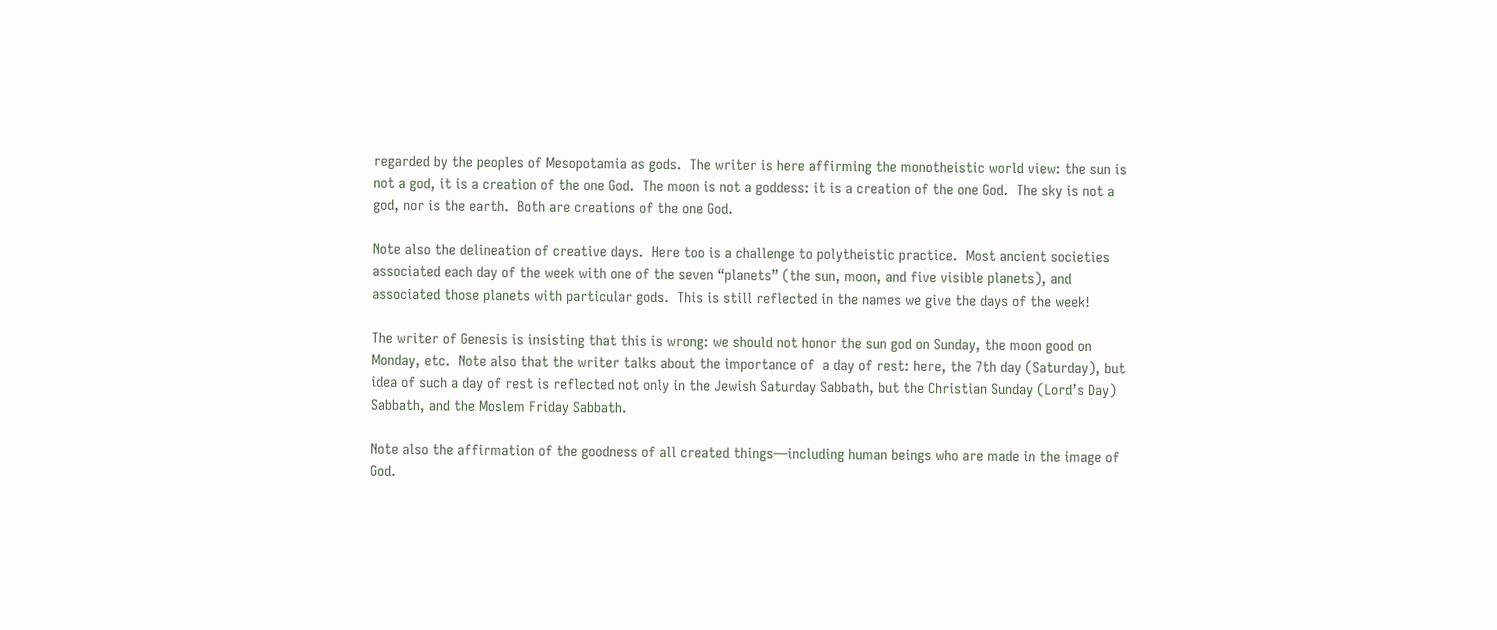regarded by the peoples of Mesopotamia as gods.  The writer is here affirming the monotheistic world view: the sun is not a god, it is a creation of the one God.  The moon is not a goddess: it is a creation of the one God.  The sky is not a god, nor is the earth.  Both are creations of the one God.

Note also the delineation of creative days.  Here too is a challenge to polytheistic practice.  Most ancient societies associated each day of the week with one of the seven “planets” (the sun, moon, and five visible planets), and associated those planets with particular gods.  This is still reflected in the names we give the days of the week!

The writer of Genesis is insisting that this is wrong: we should not honor the sun god on Sunday, the moon good on Monday, etc.  Note also that the writer talks about the importance of  a day of rest: here, the 7th day (Saturday), but idea of such a day of rest is reflected not only in the Jewish Saturday Sabbath, but the Christian Sunday (Lord’s Day) Sabbath, and the Moslem Friday Sabbath.

Note also the affirmation of the goodness of all created things—including human beings who are made in the image of God.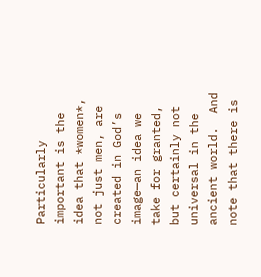Particularly important is the idea that *women*, not just men, are created in God’s image—an idea we take for granted, but certainly not universal in the ancient world.  And note that there is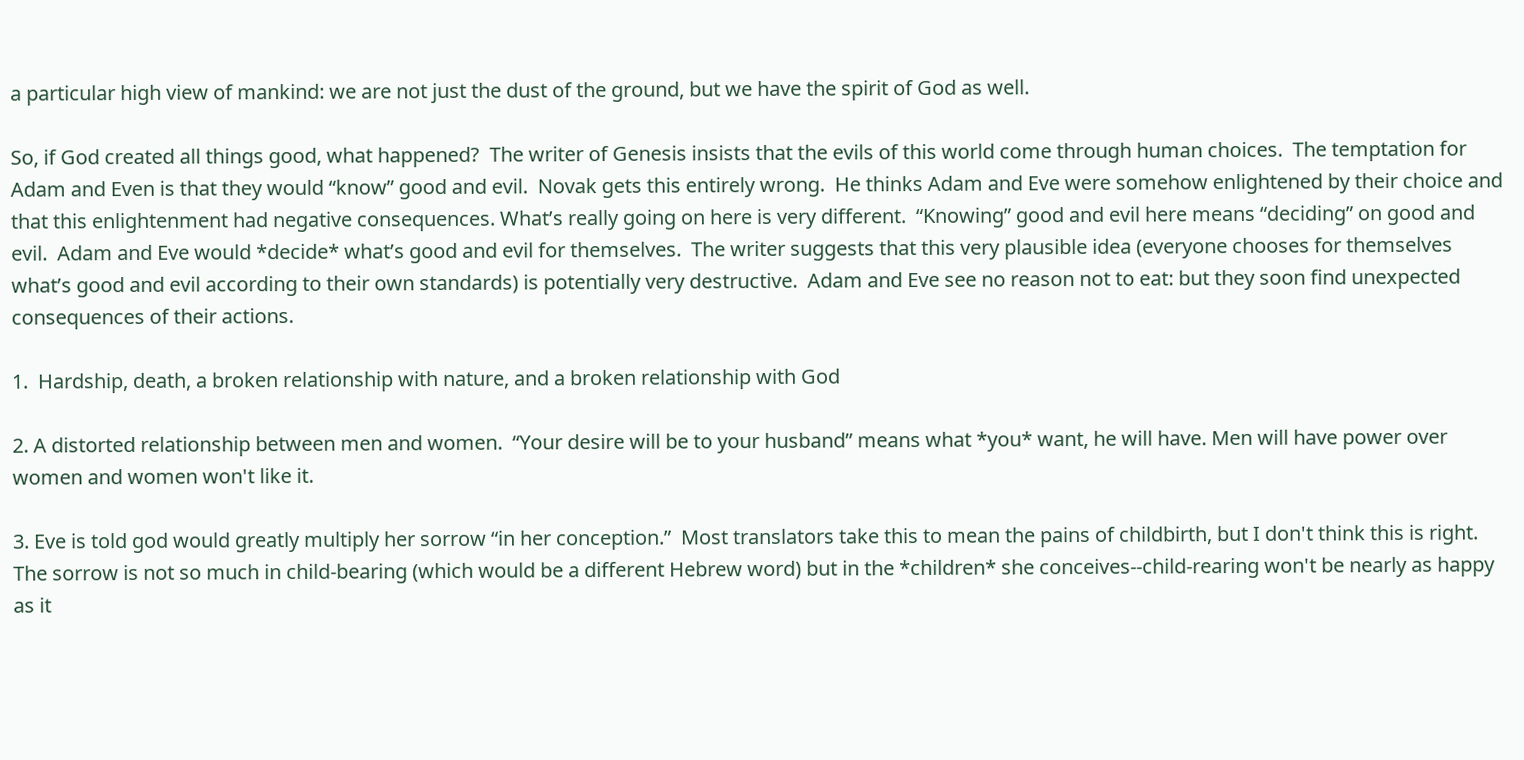a particular high view of mankind: we are not just the dust of the ground, but we have the spirit of God as well.

So, if God created all things good, what happened?  The writer of Genesis insists that the evils of this world come through human choices.  The temptation for Adam and Even is that they would “know” good and evil.  Novak gets this entirely wrong.  He thinks Adam and Eve were somehow enlightened by their choice and that this enlightenment had negative consequences. What’s really going on here is very different.  “Knowing” good and evil here means “deciding” on good and evil.  Adam and Eve would *decide* what’s good and evil for themselves.  The writer suggests that this very plausible idea (everyone chooses for themselves what’s good and evil according to their own standards) is potentially very destructive.  Adam and Eve see no reason not to eat: but they soon find unexpected consequences of their actions.

1.  Hardship, death, a broken relationship with nature, and a broken relationship with God

2. A distorted relationship between men and women.  “Your desire will be to your husband” means what *you* want, he will have. Men will have power over women and women won't like it.

3. Eve is told god would greatly multiply her sorrow “in her conception.”  Most translators take this to mean the pains of childbirth, but I don't think this is right. The sorrow is not so much in child-bearing (which would be a different Hebrew word) but in the *children* she conceives--child-rearing won't be nearly as happy as it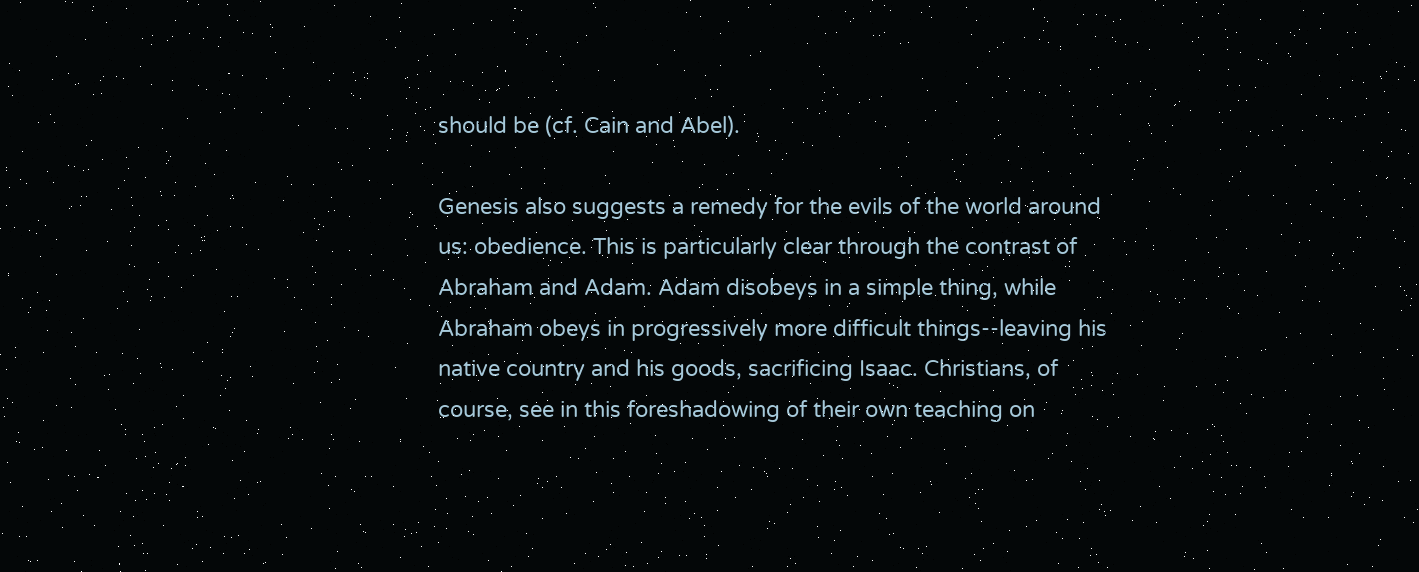should be (cf. Cain and Abel).

Genesis also suggests a remedy for the evils of the world around us: obedience. This is particularly clear through the contrast of Abraham and Adam. Adam disobeys in a simple thing, while Abraham obeys in progressively more difficult things--leaving his native country and his goods, sacrificing Isaac. Christians, of course, see in this foreshadowing of their own teaching on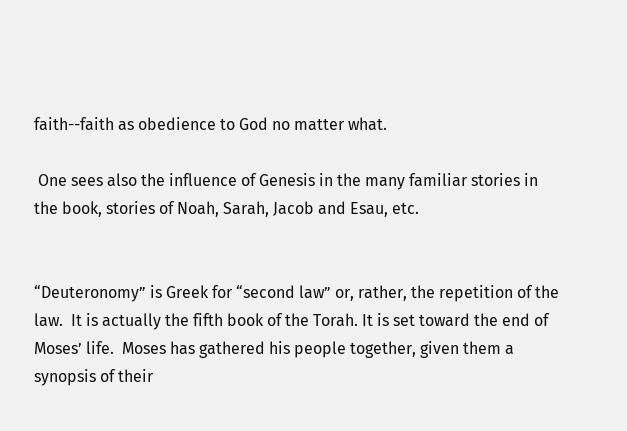faith--faith as obedience to God no matter what.

 One sees also the influence of Genesis in the many familiar stories in the book, stories of Noah, Sarah, Jacob and Esau, etc.


“Deuteronomy” is Greek for “second law” or, rather, the repetition of the law.  It is actually the fifth book of the Torah. It is set toward the end of Moses’ life.  Moses has gathered his people together, given them a synopsis of their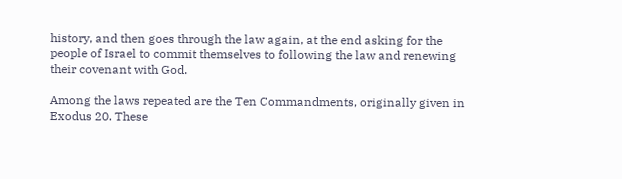history, and then goes through the law again, at the end asking for the people of Israel to commit themselves to following the law and renewing their covenant with God.

Among the laws repeated are the Ten Commandments, originally given in Exodus 20. These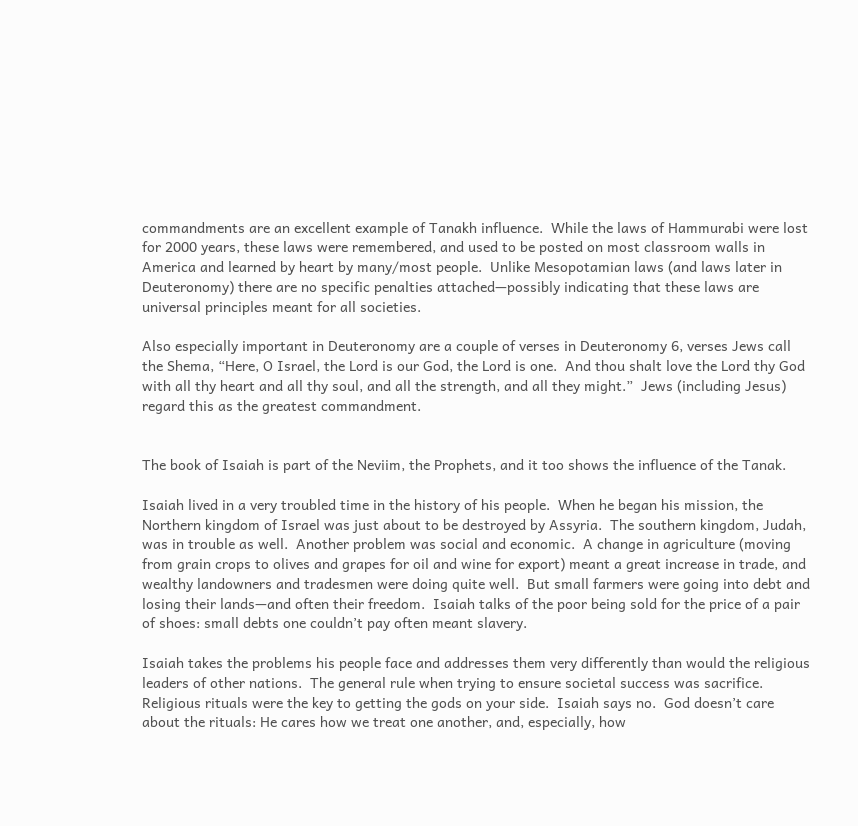commandments are an excellent example of Tanakh influence.  While the laws of Hammurabi were lost for 2000 years, these laws were remembered, and used to be posted on most classroom walls in America and learned by heart by many/most people.  Unlike Mesopotamian laws (and laws later in Deuteronomy) there are no specific penalties attached—possibly indicating that these laws are universal principles meant for all societies.

Also especially important in Deuteronomy are a couple of verses in Deuteronomy 6, verses Jews call the Shema, “Here, O Israel, the Lord is our God, the Lord is one.  And thou shalt love the Lord thy God with all thy heart and all thy soul, and all the strength, and all they might.”  Jews (including Jesus) regard this as the greatest commandment.


The book of Isaiah is part of the Neviim, the Prophets, and it too shows the influence of the Tanak.

Isaiah lived in a very troubled time in the history of his people.  When he began his mission, the Northern kingdom of Israel was just about to be destroyed by Assyria.  The southern kingdom, Judah, was in trouble as well.  Another problem was social and economic.  A change in agriculture (moving from grain crops to olives and grapes for oil and wine for export) meant a great increase in trade, and wealthy landowners and tradesmen were doing quite well.  But small farmers were going into debt and losing their lands—and often their freedom.  Isaiah talks of the poor being sold for the price of a pair of shoes: small debts one couldn’t pay often meant slavery.

Isaiah takes the problems his people face and addresses them very differently than would the religious leaders of other nations.  The general rule when trying to ensure societal success was sacrifice.  Religious rituals were the key to getting the gods on your side.  Isaiah says no.  God doesn’t care about the rituals: He cares how we treat one another, and, especially, how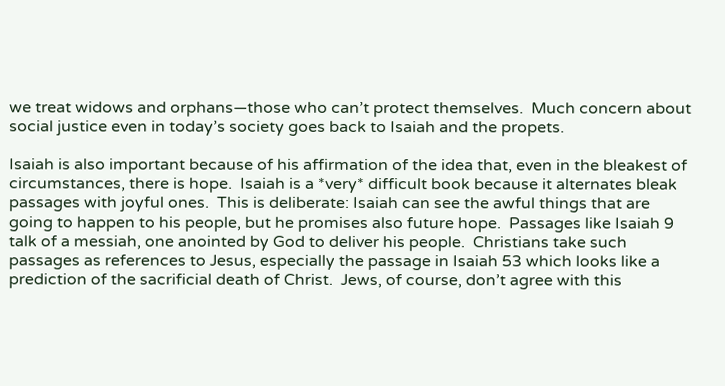we treat widows and orphans—those who can’t protect themselves.  Much concern about social justice even in today’s society goes back to Isaiah and the propets.

Isaiah is also important because of his affirmation of the idea that, even in the bleakest of circumstances, there is hope.  Isaiah is a *very* difficult book because it alternates bleak passages with joyful ones.  This is deliberate: Isaiah can see the awful things that are going to happen to his people, but he promises also future hope.  Passages like Isaiah 9 talk of a messiah, one anointed by God to deliver his people.  Christians take such passages as references to Jesus, especially the passage in Isaiah 53 which looks like a prediction of the sacrificial death of Christ.  Jews, of course, don’t agree with this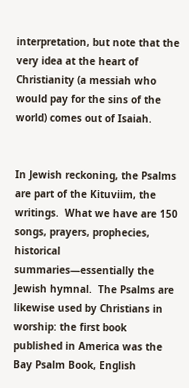interpretation, but note that the very idea at the heart of Christianity (a messiah who would pay for the sins of the world) comes out of Isaiah.


In Jewish reckoning, the Psalms are part of the Kituviim, the writings.  What we have are 150 songs, prayers, prophecies, historical summaries—essentially the Jewish hymnal.  The Psalms are likewise used by Christians in worship: the first book published in America was the Bay Psalm Book, English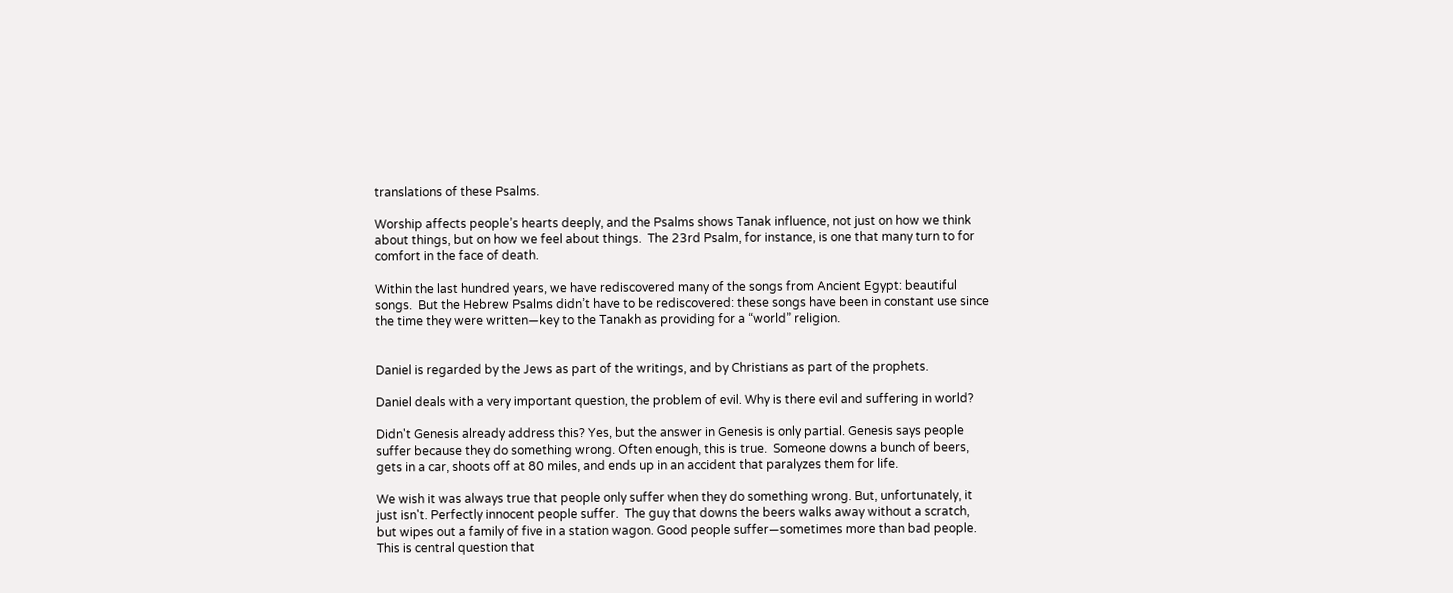translations of these Psalms.

Worship affects people’s hearts deeply, and the Psalms shows Tanak influence, not just on how we think about things, but on how we feel about things.  The 23rd Psalm, for instance, is one that many turn to for comfort in the face of death.

Within the last hundred years, we have rediscovered many of the songs from Ancient Egypt: beautiful songs.  But the Hebrew Psalms didn’t have to be rediscovered: these songs have been in constant use since the time they were written—key to the Tanakh as providing for a “world” religion.


Daniel is regarded by the Jews as part of the writings, and by Christians as part of the prophets.

Daniel deals with a very important question, the problem of evil. Why is there evil and suffering in world?

Didn't Genesis already address this? Yes, but the answer in Genesis is only partial. Genesis says people suffer because they do something wrong. Often enough, this is true.  Someone downs a bunch of beers, gets in a car, shoots off at 80 miles, and ends up in an accident that paralyzes them for life.

We wish it was always true that people only suffer when they do something wrong. But, unfortunately, it just isn't. Perfectly innocent people suffer.  The guy that downs the beers walks away without a scratch, but wipes out a family of five in a station wagon. Good people suffer—sometimes more than bad people. This is central question that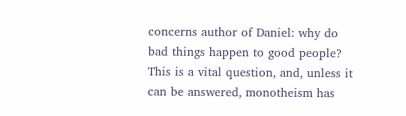concerns author of Daniel: why do bad things happen to good people?  This is a vital question, and, unless it can be answered, monotheism has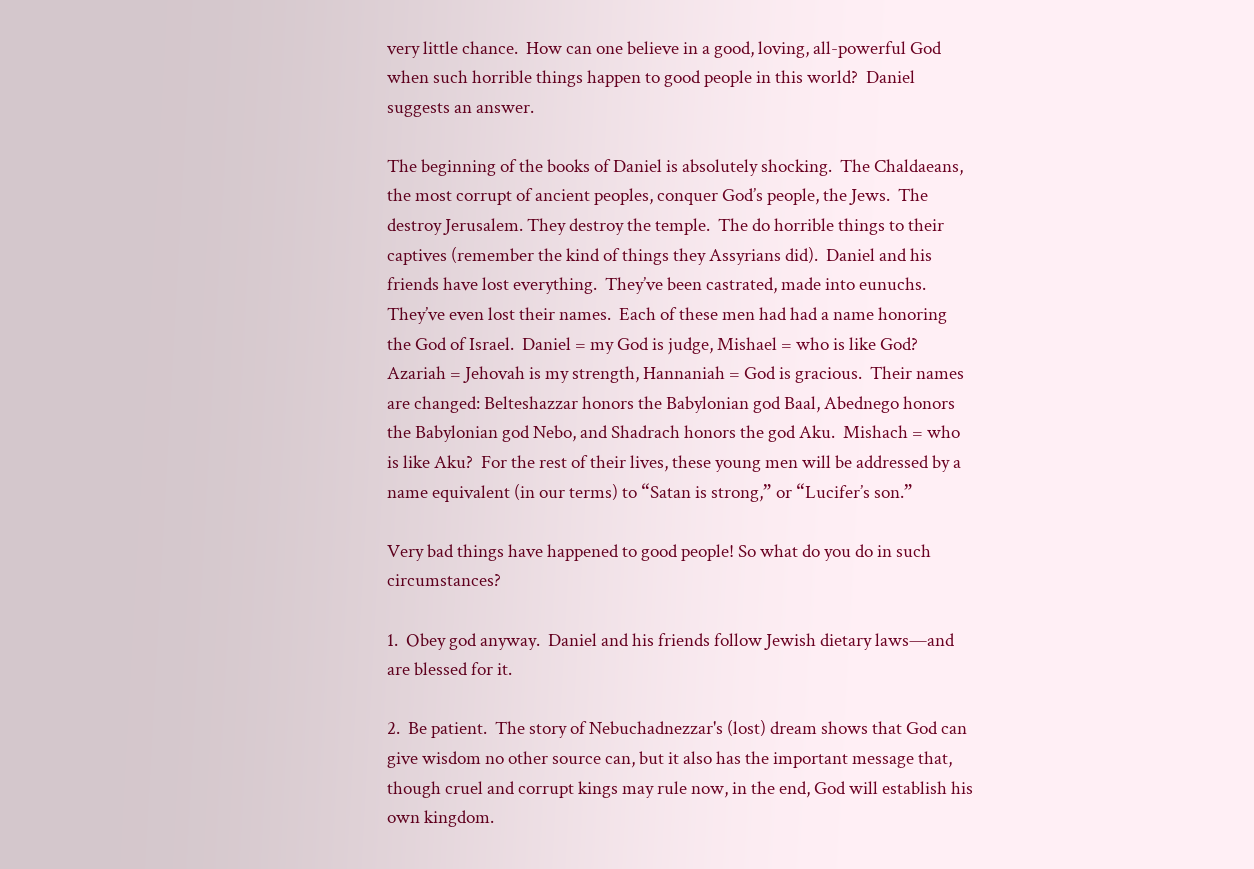very little chance.  How can one believe in a good, loving, all-powerful God when such horrible things happen to good people in this world?  Daniel suggests an answer.

The beginning of the books of Daniel is absolutely shocking.  The Chaldaeans, the most corrupt of ancient peoples, conquer God’s people, the Jews.  The destroy Jerusalem. They destroy the temple.  The do horrible things to their captives (remember the kind of things they Assyrians did).  Daniel and his friends have lost everything.  They’ve been castrated, made into eunuchs. They’ve even lost their names.  Each of these men had had a name honoring the God of Israel.  Daniel = my God is judge, Mishael = who is like God? Azariah = Jehovah is my strength, Hannaniah = God is gracious.  Their names are changed: Belteshazzar honors the Babylonian god Baal, Abednego honors the Babylonian god Nebo, and Shadrach honors the god Aku.  Mishach = who is like Aku?  For the rest of their lives, these young men will be addressed by a name equivalent (in our terms) to “Satan is strong,” or “Lucifer’s son.”

Very bad things have happened to good people! So what do you do in such circumstances?

1.  Obey god anyway.  Daniel and his friends follow Jewish dietary laws—and are blessed for it.

2.  Be patient.  The story of Nebuchadnezzar's (lost) dream shows that God can give wisdom no other source can, but it also has the important message that, though cruel and corrupt kings may rule now, in the end, God will establish his own kingdom.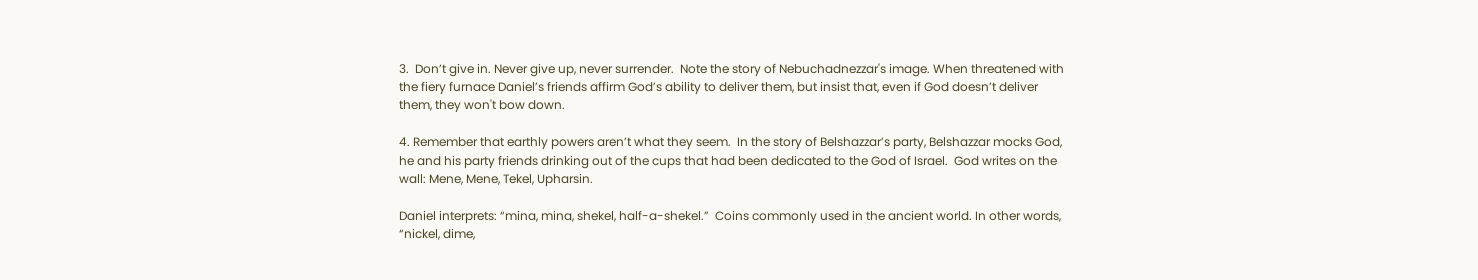3.  Don’t give in. Never give up, never surrender.  Note the story of Nebuchadnezzar's image. When threatened with the fiery furnace Daniel’s friends affirm God’s ability to deliver them, but insist that, even if God doesn’t deliver them, they won't bow down.

4. Remember that earthly powers aren’t what they seem.  In the story of Belshazzar’s party, Belshazzar mocks God, he and his party friends drinking out of the cups that had been dedicated to the God of Israel.  God writes on the wall: Mene, Mene, Tekel, Upharsin.

Daniel interprets: “mina, mina, shekel, half-a-shekel.”  Coins commonly used in the ancient world. In other words, “nickel, dime,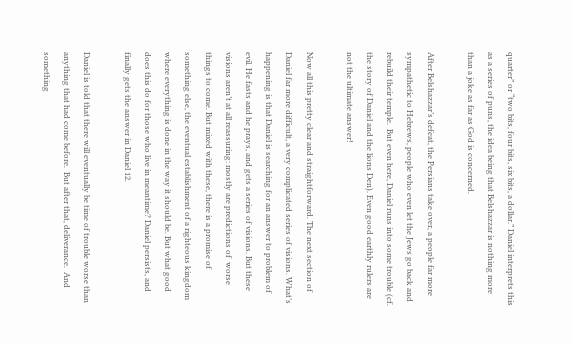quarter” or “two bits, four bits, six bits, a dollar.” Daniel interprets this as a series of puns, the idea being that Belshazzar is nothing more than a joke as far as God is concerned.

After Belshazzar’s defeat, the Persians take over, a people far more sympathetic to Hebrews, people who even let the Jews go back and rebuild their temple.  But even here, Daniel runs into some trouble (cf. the story of Daniel and the lions Den). Even good earthly rulers are not the ultimate answer!

Now all this pretty clear and straightforward. The next section of Daniel far more difficult, a very complicated series of visions. What’s happening is that Daniel is searching for an answer to problem of evil. He fasts and he prays, and gets a series of visions. But these visions aren’t at all reassuring: mostly are predictions of  worse things to come. But mixed with these, there is a promise of something else, the eventual establishment of a righteous kingdom where everything is done in the way it should be. But what good does this do for those who live in meantime? Daniel persists, and finally gets the answer in Daniel 12.

Daniel is told that there will eventually be time of trouble worse than anything that had come before.  But after that, deliverance.  And something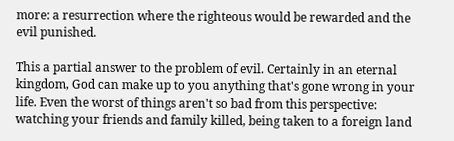more: a resurrection where the righteous would be rewarded and the evil punished.

This a partial answer to the problem of evil. Certainly in an eternal kingdom, God can make up to you anything that's gone wrong in your life. Even the worst of things aren't so bad from this perspective: watching your friends and family killed, being taken to a foreign land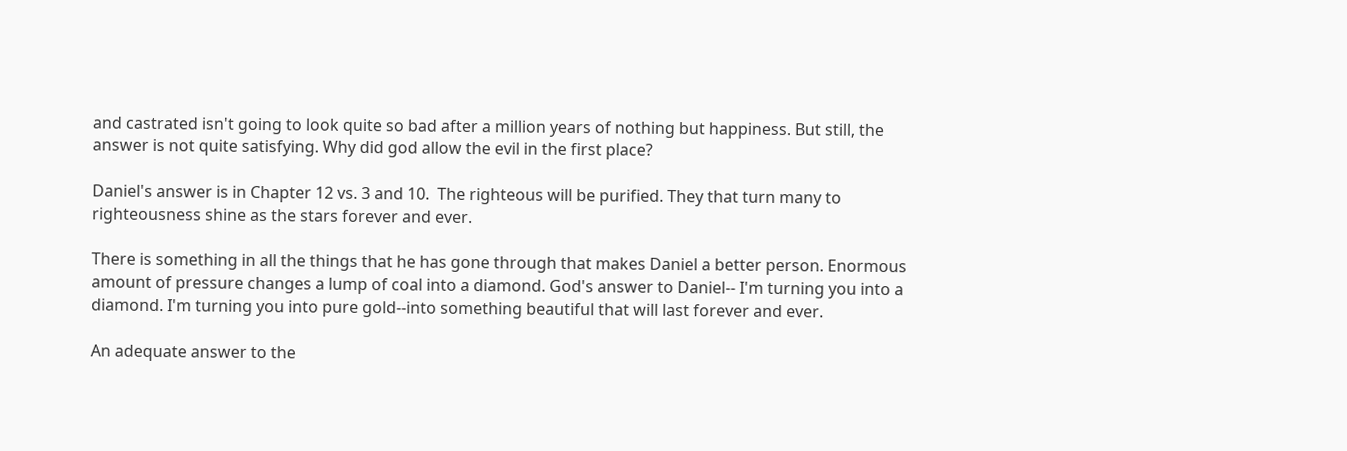and castrated isn't going to look quite so bad after a million years of nothing but happiness. But still, the answer is not quite satisfying. Why did god allow the evil in the first place?

Daniel's answer is in Chapter 12 vs. 3 and 10.  The righteous will be purified. They that turn many to righteousness shine as the stars forever and ever.

There is something in all the things that he has gone through that makes Daniel a better person. Enormous amount of pressure changes a lump of coal into a diamond. God's answer to Daniel-- I'm turning you into a diamond. I'm turning you into pure gold--into something beautiful that will last forever and ever.

An adequate answer to the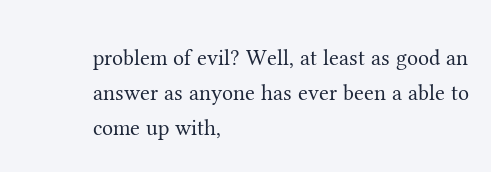problem of evil? Well, at least as good an answer as anyone has ever been a able to come up with,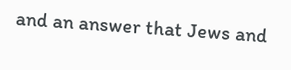and an answer that Jews and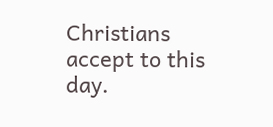Christians accept to this day.